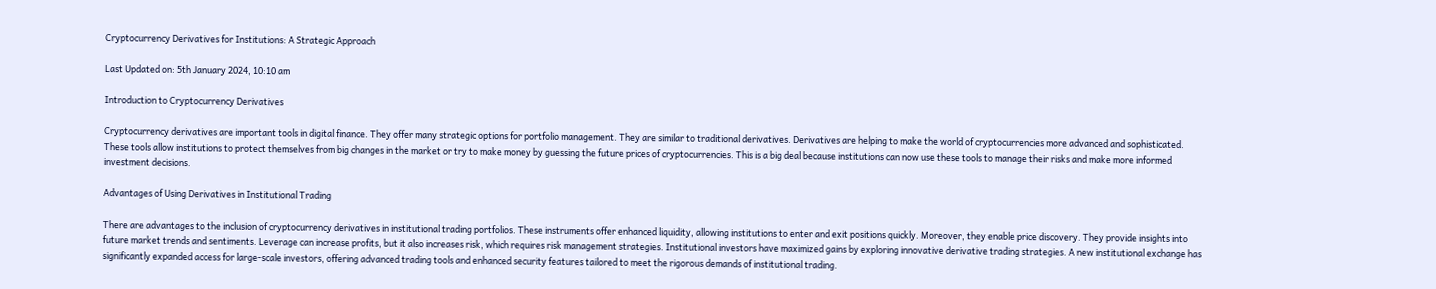Cryptocurrency Derivatives for Institutions: A Strategic Approach

Last Updated on: 5th January 2024, 10:10 am

Introduction to Cryptocurrency Derivatives

Cryptocurrency derivatives are important tools in digital finance. They offer many strategic options for portfolio management. They are similar to traditional derivatives. Derivatives are helping to make the world of cryptocurrencies more advanced and sophisticated. These tools allow institutions to protect themselves from big changes in the market or try to make money by guessing the future prices of cryptocurrencies. This is a big deal because institutions can now use these tools to manage their risks and make more informed investment decisions.

Advantages of Using Derivatives in Institutional Trading

There are advantages to the inclusion of cryptocurrency derivatives in institutional trading portfolios. These instruments offer enhanced liquidity, allowing institutions to enter and exit positions quickly. Moreover, they enable price discovery. They provide insights into future market trends and sentiments. Leverage can increase profits, but it also increases risk, which requires risk management strategies. Institutional investors have maximized gains by exploring innovative derivative trading strategies. A new institutional exchange has significantly expanded access for large-scale investors, offering advanced trading tools and enhanced security features tailored to meet the rigorous demands of institutional trading.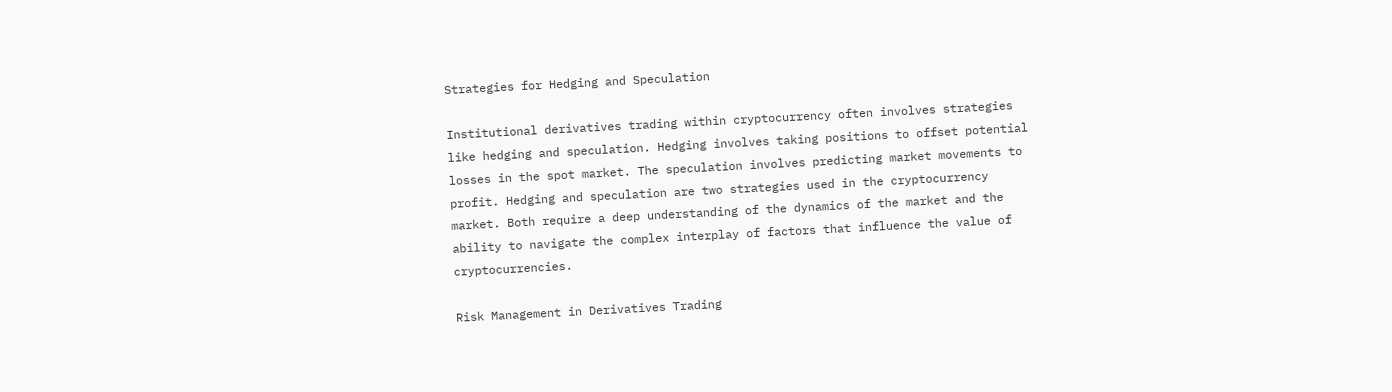Strategies for Hedging and Speculation

Institutional derivatives trading within cryptocurrency often involves strategies like hedging and speculation. Hedging involves taking positions to offset potential losses in the spot market. The speculation involves predicting market movements to profit. Hedging and speculation are two strategies used in the cryptocurrency market. Both require a deep understanding of the dynamics of the market and the ability to navigate the complex interplay of factors that influence the value of cryptocurrencies.

Risk Management in Derivatives Trading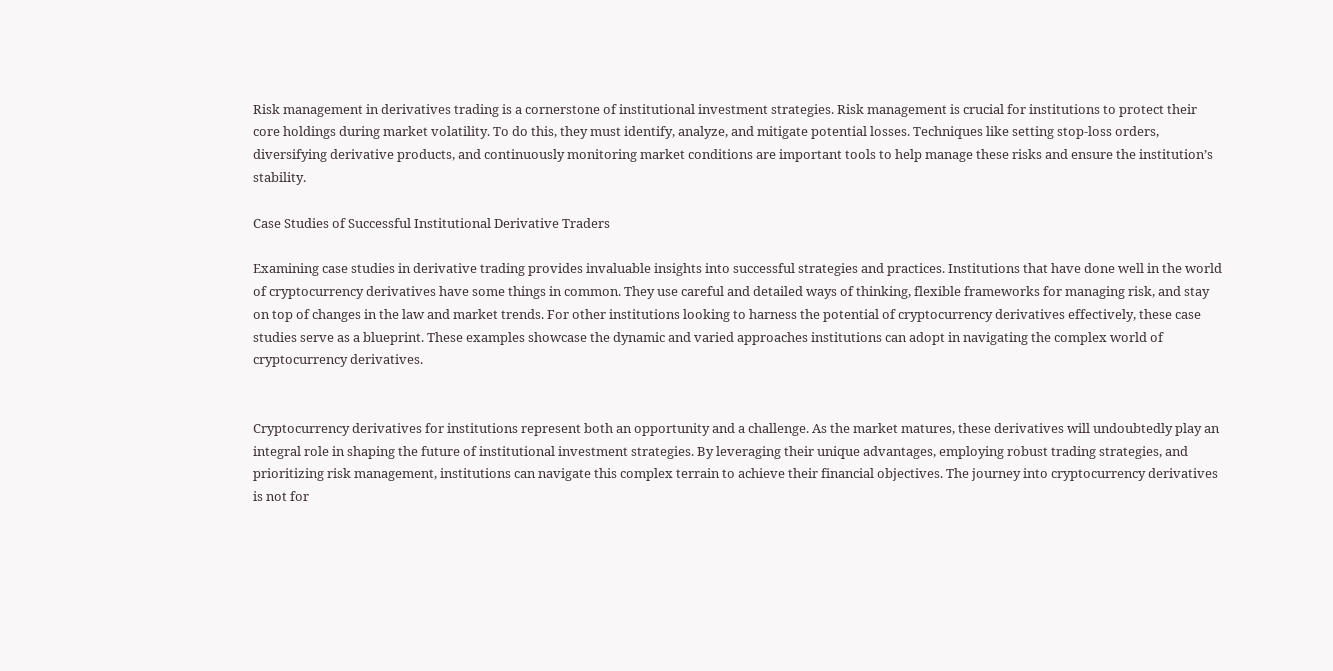Risk management in derivatives trading is a cornerstone of institutional investment strategies. Risk management is crucial for institutions to protect their core holdings during market volatility. To do this, they must identify, analyze, and mitigate potential losses. Techniques like setting stop-loss orders, diversifying derivative products, and continuously monitoring market conditions are important tools to help manage these risks and ensure the institution’s stability.

Case Studies of Successful Institutional Derivative Traders

Examining case studies in derivative trading provides invaluable insights into successful strategies and practices. Institutions that have done well in the world of cryptocurrency derivatives have some things in common. They use careful and detailed ways of thinking, flexible frameworks for managing risk, and stay on top of changes in the law and market trends. For other institutions looking to harness the potential of cryptocurrency derivatives effectively, these case studies serve as a blueprint. These examples showcase the dynamic and varied approaches institutions can adopt in navigating the complex world of cryptocurrency derivatives.


Cryptocurrency derivatives for institutions represent both an opportunity and a challenge. As the market matures, these derivatives will undoubtedly play an integral role in shaping the future of institutional investment strategies. By leveraging their unique advantages, employing robust trading strategies, and prioritizing risk management, institutions can navigate this complex terrain to achieve their financial objectives. The journey into cryptocurrency derivatives is not for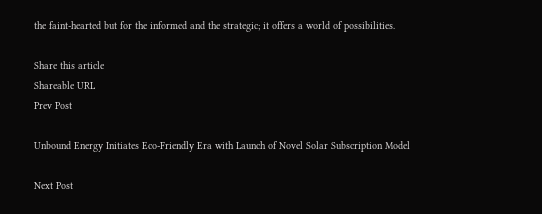the faint-hearted but for the informed and the strategic; it offers a world of possibilities.

Share this article
Shareable URL
Prev Post

Unbound Energy Initiates Eco-Friendly Era with Launch of Novel Solar Subscription Model

Next Post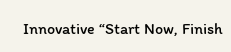Innovative “Start Now, Finish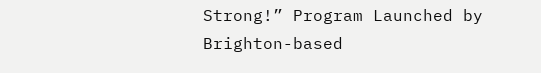Strong!” Program Launched by Brighton-based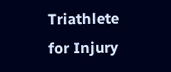Triathlete for Injury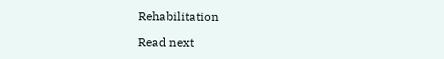Rehabilitation

Read next